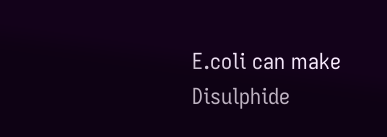E.coli can make Disulphide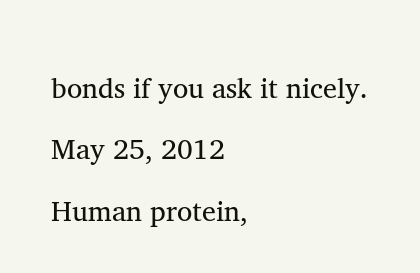bonds if you ask it nicely.

May 25, 2012

Human protein,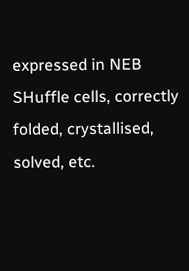expressed in NEB SHuffle cells, correctly folded, crystallised, solved, etc.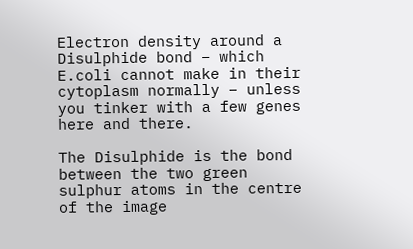Electron density around a Disulphide bond – which E.coli cannot make in their cytoplasm normally – unless you tinker with a few genes here and there.

The Disulphide is the bond between the two green sulphur atoms in the centre of the image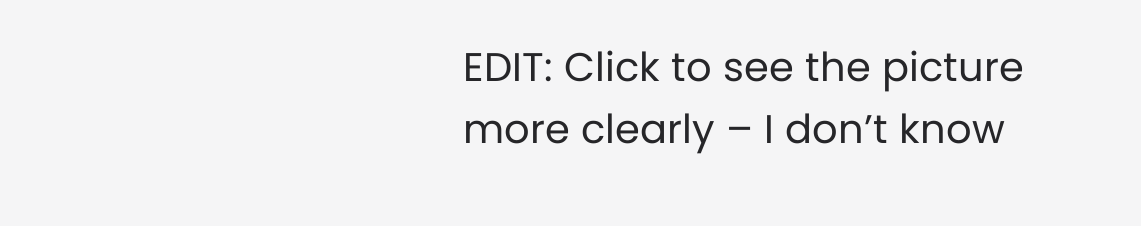EDIT: Click to see the picture more clearly – I don’t know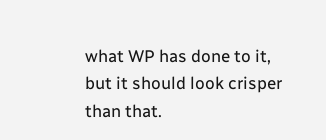what WP has done to it, but it should look crisper than that.